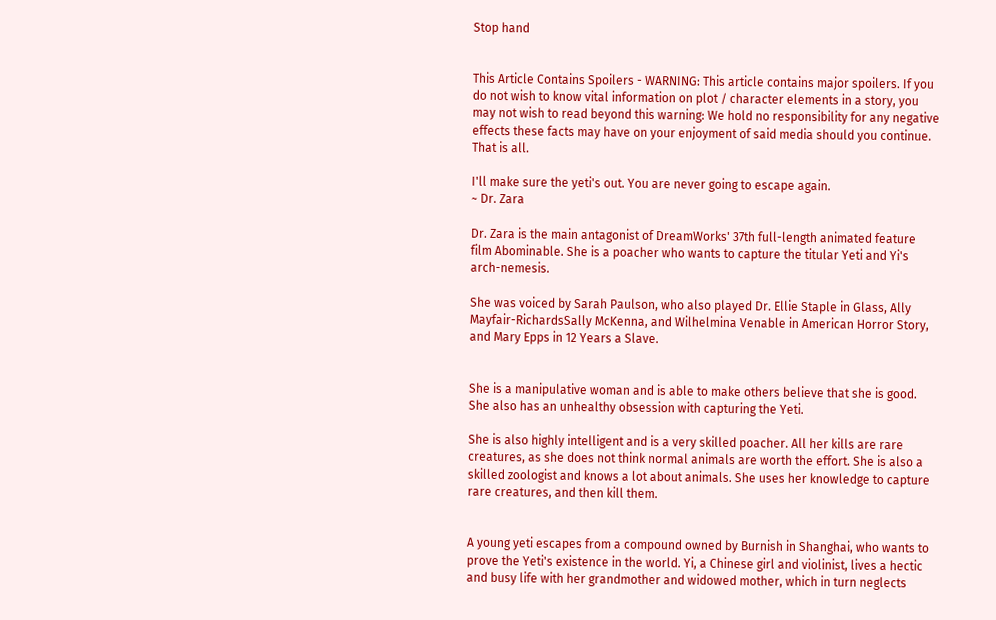Stop hand


This Article Contains Spoilers - WARNING: This article contains major spoilers. If you do not wish to know vital information on plot / character elements in a story, you may not wish to read beyond this warning: We hold no responsibility for any negative effects these facts may have on your enjoyment of said media should you continue. That is all.

I'll make sure the yeti's out. You are never going to escape again.
~ Dr. Zara

Dr. Zara is the main antagonist of DreamWorks' 37th full-length animated feature film Abominable. She is a poacher who wants to capture the titular Yeti and Yi's arch-nemesis.

She was voiced by Sarah Paulson, who also played Dr. Ellie Staple in Glass, Ally Mayfair-RichardsSally McKenna, and Wilhelmina Venable in American Horror Story, and Mary Epps in 12 Years a Slave.


She is a manipulative woman and is able to make others believe that she is good. She also has an unhealthy obsession with capturing the Yeti.

She is also highly intelligent and is a very skilled poacher. All her kills are rare creatures, as she does not think normal animals are worth the effort. She is also a skilled zoologist and knows a lot about animals. She uses her knowledge to capture rare creatures, and then kill them.


A young yeti escapes from a compound owned by Burnish in Shanghai, who wants to prove the Yeti's existence in the world. Yi, a Chinese girl and violinist, lives a hectic and busy life with her grandmother and widowed mother, which in turn neglects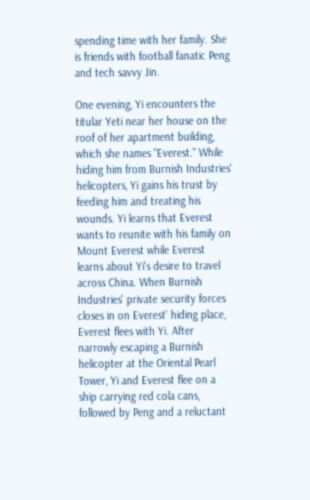spending time with her family. She is friends with football fanatic Peng and tech savvy Jin.

One evening, Yi encounters the titular Yeti near her house on the roof of her apartment building, which she names "Everest." While hiding him from Burnish Industries' helicopters, Yi gains his trust by feeding him and treating his wounds. Yi learns that Everest wants to reunite with his family on Mount Everest while Everest learns about Yi's desire to travel across China. When Burnish Industries' private security forces closes in on Everest' hiding place, Everest flees with Yi. After narrowly escaping a Burnish helicopter at the Oriental Pearl Tower, Yi and Everest flee on a ship carrying red cola cans, followed by Peng and a reluctant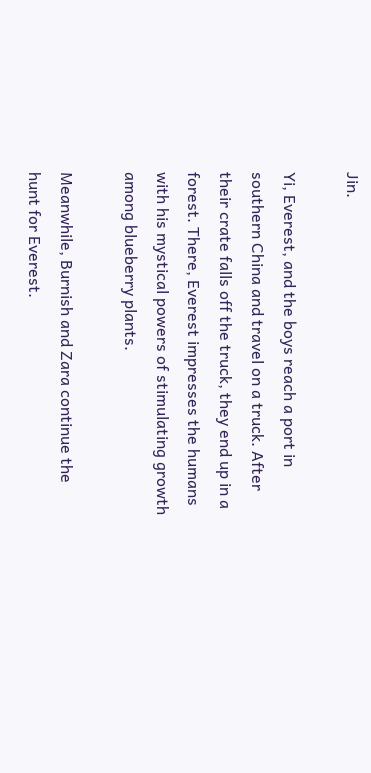Jin.

Yi, Everest, and the boys reach a port in southern China and travel on a truck. After their crate falls off the truck, they end up in a forest. There, Everest impresses the humans with his mystical powers of stimulating growth among blueberry plants.

Meanwhile, Burnish and Zara continue the hunt for Everest.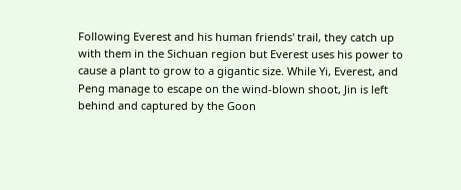Following Everest and his human friends' trail, they catch up with them in the Sichuan region but Everest uses his power to cause a plant to grow to a gigantic size. While Yi, Everest, and Peng manage to escape on the wind-blown shoot, Jin is left behind and captured by the Goon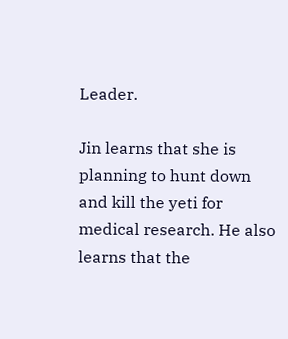Leader.

Jin learns that she is planning to hunt down and kill the yeti for medical research. He also learns that the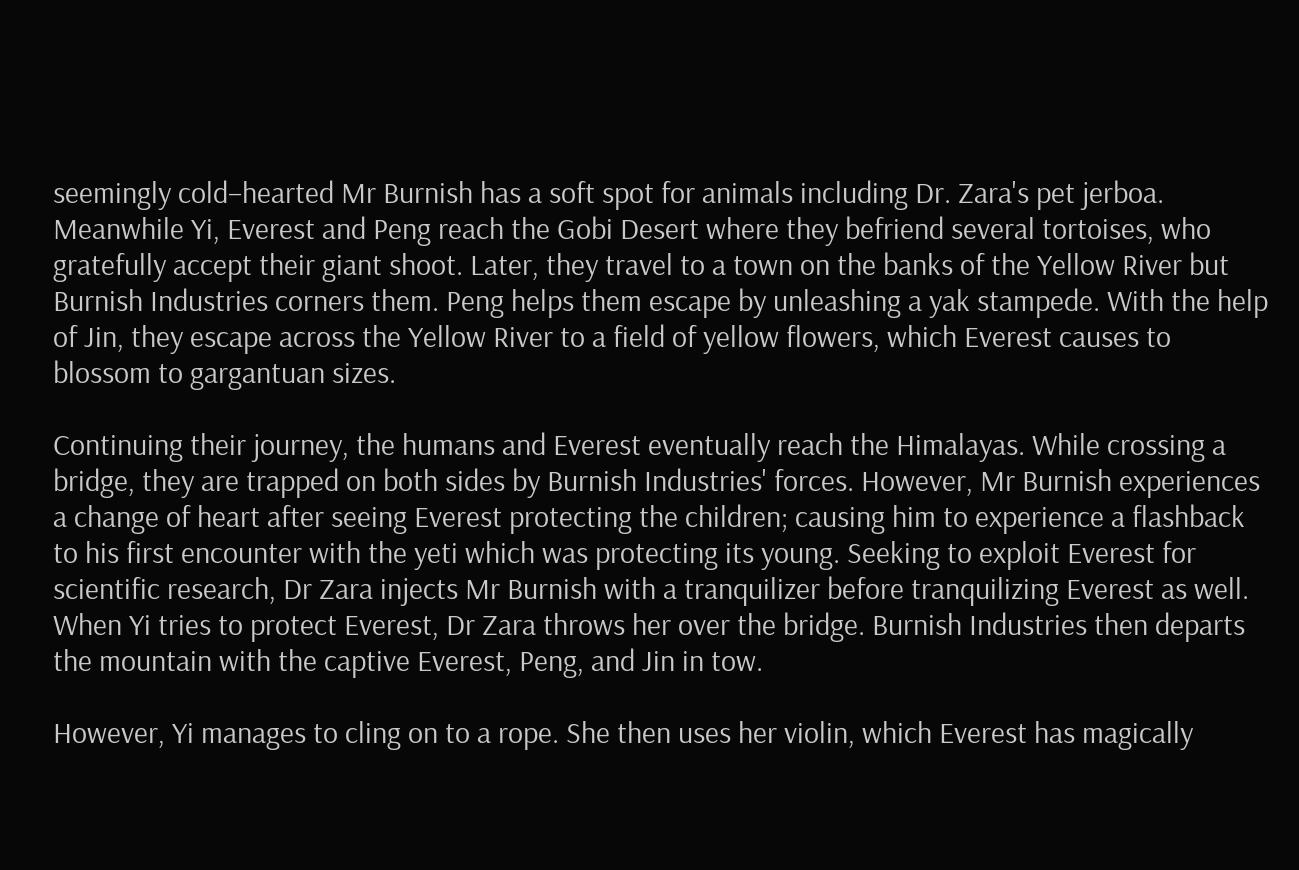seemingly cold–hearted Mr Burnish has a soft spot for animals including Dr. Zara's pet jerboa. Meanwhile Yi, Everest and Peng reach the Gobi Desert where they befriend several tortoises, who gratefully accept their giant shoot. Later, they travel to a town on the banks of the Yellow River but Burnish Industries corners them. Peng helps them escape by unleashing a yak stampede. With the help of Jin, they escape across the Yellow River to a field of yellow flowers, which Everest causes to blossom to gargantuan sizes.

Continuing their journey, the humans and Everest eventually reach the Himalayas. While crossing a bridge, they are trapped on both sides by Burnish Industries' forces. However, Mr Burnish experiences a change of heart after seeing Everest protecting the children; causing him to experience a flashback to his first encounter with the yeti which was protecting its young. Seeking to exploit Everest for scientific research, Dr Zara injects Mr Burnish with a tranquilizer before tranquilizing Everest as well. When Yi tries to protect Everest, Dr Zara throws her over the bridge. Burnish Industries then departs the mountain with the captive Everest, Peng, and Jin in tow.

However, Yi manages to cling on to a rope. She then uses her violin, which Everest has magically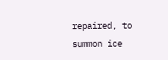repaired, to summon ice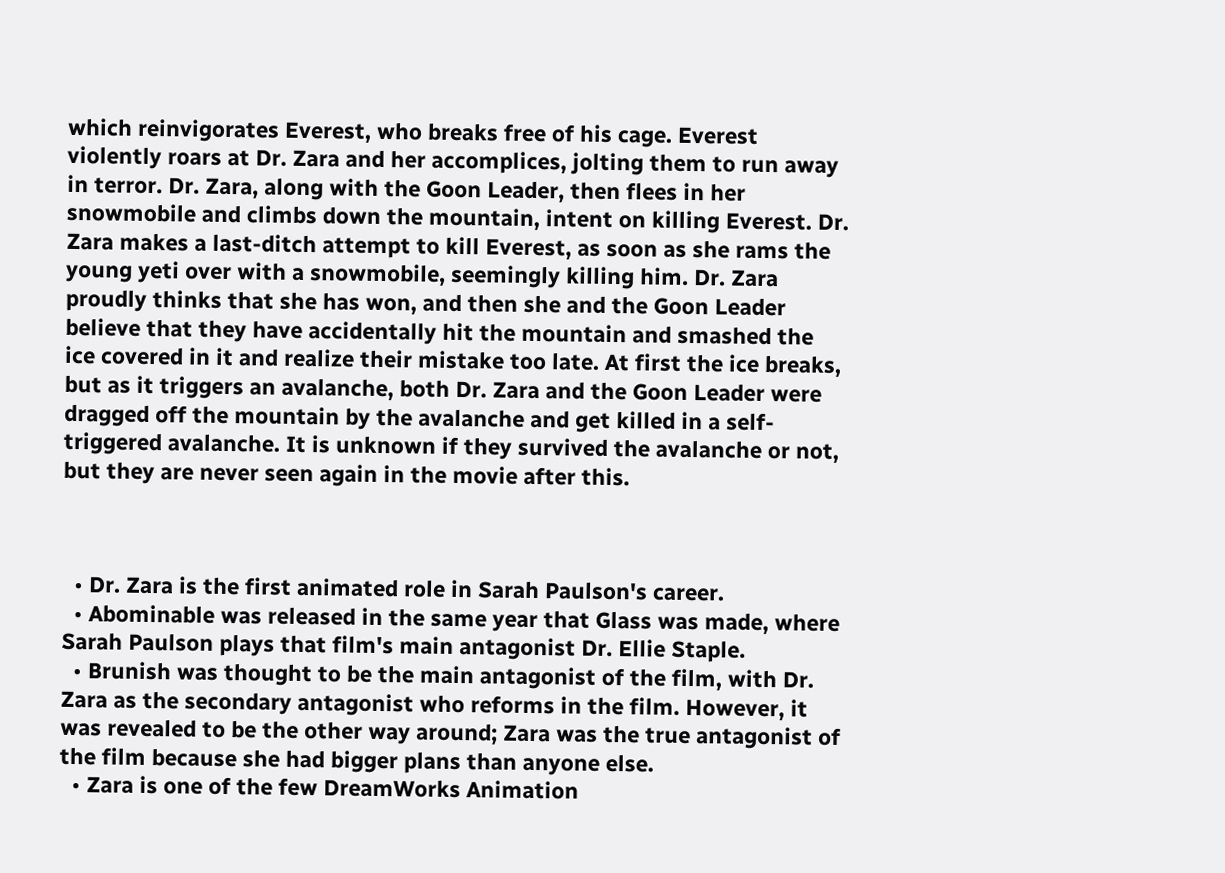which reinvigorates Everest, who breaks free of his cage. Everest violently roars at Dr. Zara and her accomplices, jolting them to run away in terror. Dr. Zara, along with the Goon Leader, then flees in her snowmobile and climbs down the mountain, intent on killing Everest. Dr. Zara makes a last-ditch attempt to kill Everest, as soon as she rams the young yeti over with a snowmobile, seemingly killing him. Dr. Zara proudly thinks that she has won, and then she and the Goon Leader believe that they have accidentally hit the mountain and smashed the ice covered in it and realize their mistake too late. At first the ice breaks, but as it triggers an avalanche, both Dr. Zara and the Goon Leader were dragged off the mountain by the avalanche and get killed in a self-triggered avalanche. It is unknown if they survived the avalanche or not, but they are never seen again in the movie after this.



  • Dr. Zara is the first animated role in Sarah Paulson's career.
  • Abominable was released in the same year that Glass was made, where Sarah Paulson plays that film's main antagonist Dr. Ellie Staple.
  • Brunish was thought to be the main antagonist of the film, with Dr. Zara as the secondary antagonist who reforms in the film. However, it was revealed to be the other way around; Zara was the true antagonist of the film because she had bigger plans than anyone else.
  • Zara is one of the few DreamWorks Animation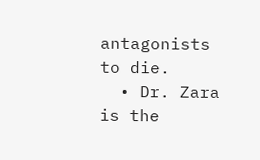antagonists to die.
  • Dr. Zara is the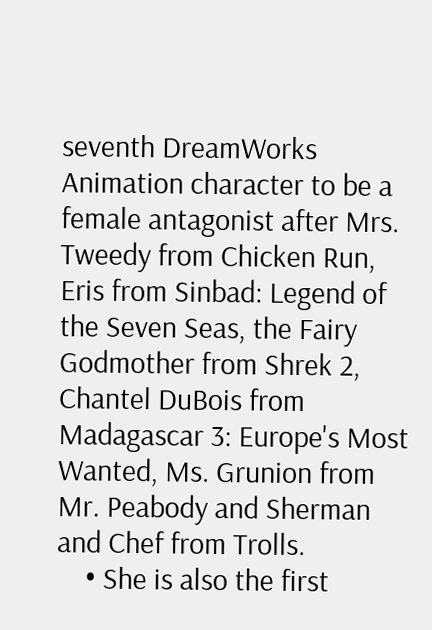seventh DreamWorks Animation character to be a female antagonist after Mrs. Tweedy from Chicken Run, Eris from Sinbad: Legend of the Seven Seas, the Fairy Godmother from Shrek 2, Chantel DuBois from Madagascar 3: Europe's Most Wanted, Ms. Grunion from Mr. Peabody and Sherman and Chef from Trolls.
    • She is also the first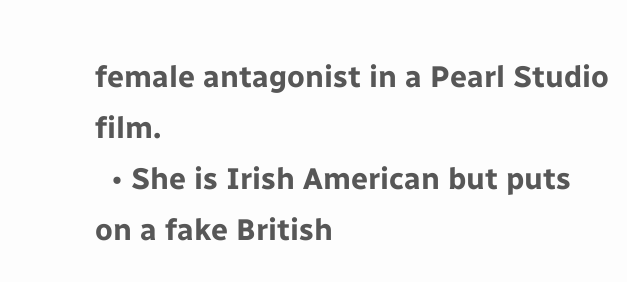female antagonist in a Pearl Studio film.
  • She is Irish American but puts on a fake British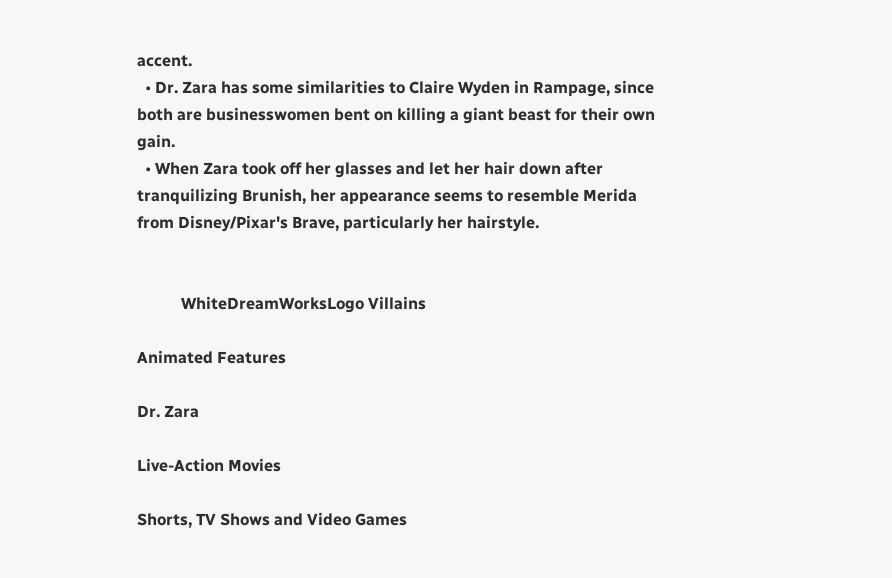accent.
  • Dr. Zara has some similarities to Claire Wyden in Rampage, since both are businesswomen bent on killing a giant beast for their own gain.
  • When Zara took off her glasses and let her hair down after tranquilizing Brunish, her appearance seems to resemble Merida from Disney/Pixar's Brave, particularly her hairstyle.


           WhiteDreamWorksLogo Villains

Animated Features

Dr. Zara

Live-Action Movies

Shorts, TV Shows and Video Games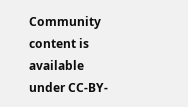Community content is available under CC-BY-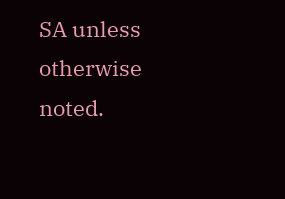SA unless otherwise noted.